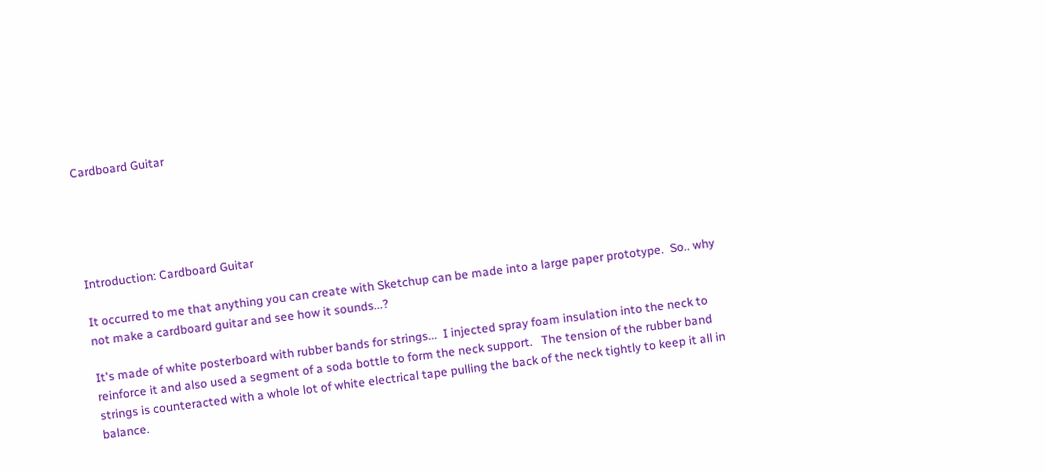Cardboard Guitar





Introduction: Cardboard Guitar

It occurred to me that anything you can create with Sketchup can be made into a large paper prototype.  So.. why not make a cardboard guitar and see how it sounds...?

It's made of white posterboard with rubber bands for strings...  I injected spray foam insulation into the neck to reinforce it and also used a segment of a soda bottle to form the neck support.   The tension of the rubber band strings is counteracted with a whole lot of white electrical tape pulling the back of the neck tightly to keep it all in balance.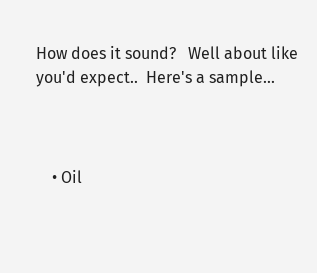How does it sound?   Well about like you'd expect..  Here's a sample...



    • Oil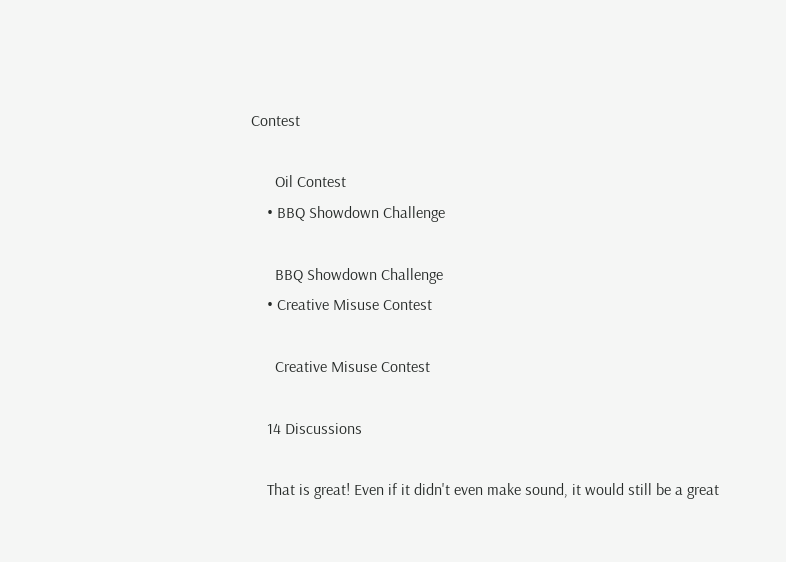Contest

      Oil Contest
    • BBQ Showdown Challenge

      BBQ Showdown Challenge
    • Creative Misuse Contest

      Creative Misuse Contest

    14 Discussions

    That is great! Even if it didn't even make sound, it would still be a great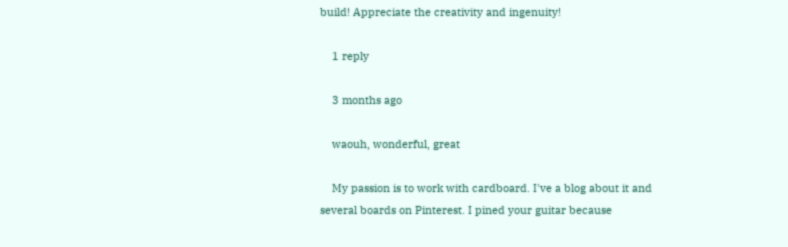build! Appreciate the creativity and ingenuity!

    1 reply

    3 months ago

    waouh, wonderful, great

    My passion is to work with cardboard. I've a blog about it and several boards on Pinterest. I pined your guitar because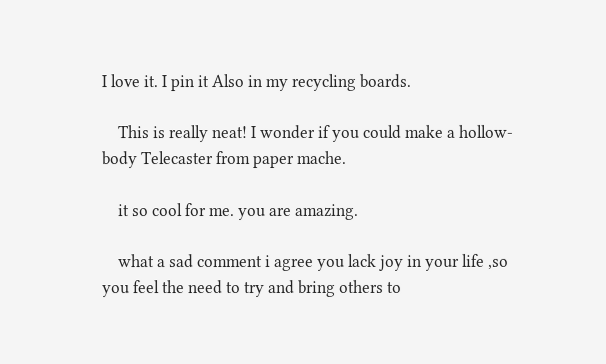I love it. I pin it Also in my recycling boards.

    This is really neat! I wonder if you could make a hollow-body Telecaster from paper mache.

    it so cool for me. you are amazing.

    what a sad comment i agree you lack joy in your life ,so you feel the need to try and bring others to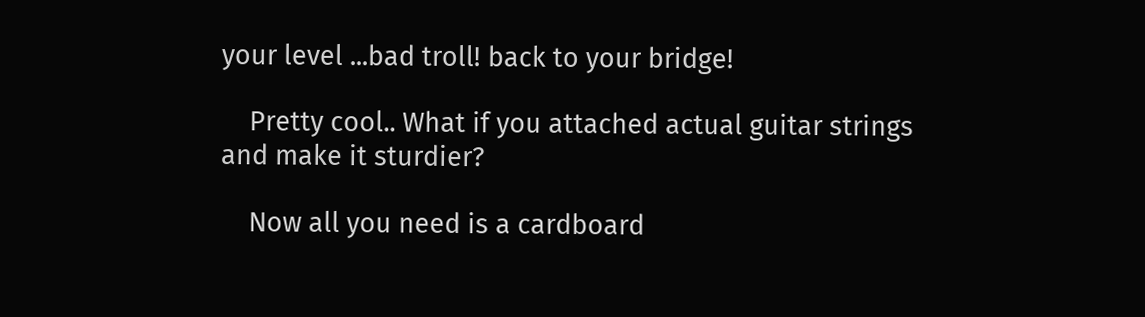your level ...bad troll! back to your bridge!

    Pretty cool.. What if you attached actual guitar strings and make it sturdier?

    Now all you need is a cardboard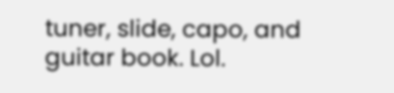tuner, slide, capo, and guitar book. Lol.